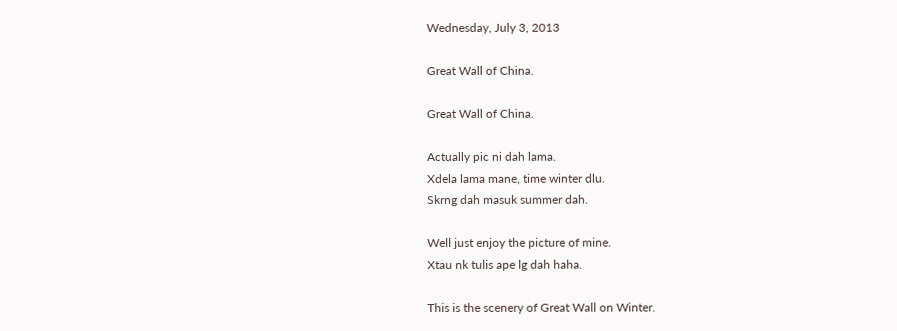Wednesday, July 3, 2013

Great Wall of China.

Great Wall of China.

Actually pic ni dah lama.
Xdela lama mane, time winter dlu.
Skrng dah masuk summer dah.

Well just enjoy the picture of mine.
Xtau nk tulis ape lg dah haha.

This is the scenery of Great Wall on Winter.